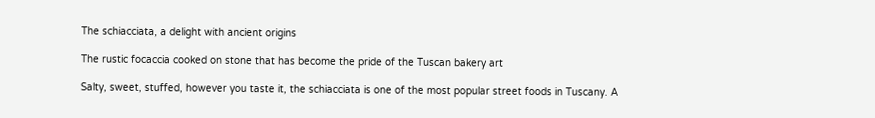The schiacciata, a delight with ancient origins

The rustic focaccia cooked on stone that has become the pride of the Tuscan bakery art

Salty, sweet, stuffed, however you taste it, the schiacciata is one of the most popular street foods in Tuscany. A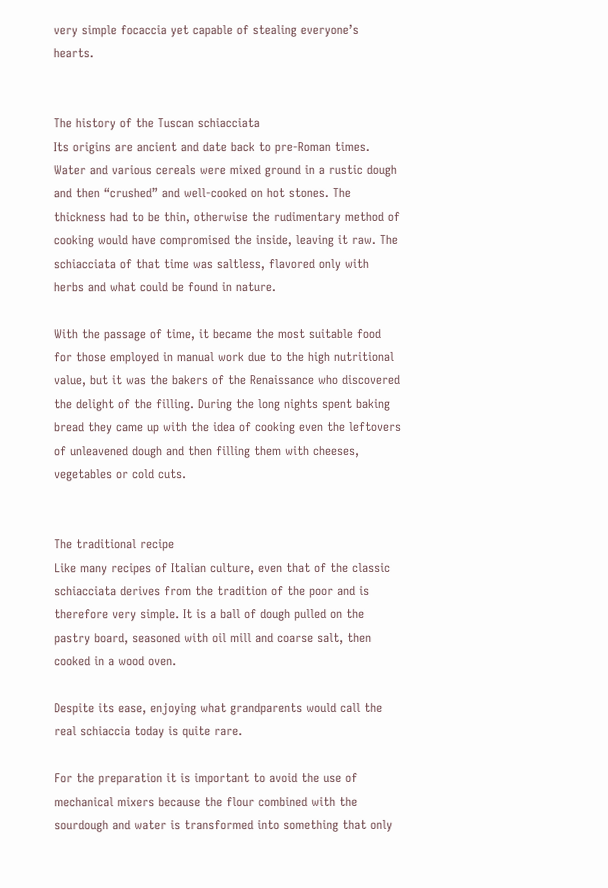very simple focaccia yet capable of stealing everyone’s hearts.


The history of the Tuscan schiacciata
Its origins are ancient and date back to pre-Roman times. Water and various cereals were mixed ground in a rustic dough and then “crushed” and well-cooked on hot stones. The thickness had to be thin, otherwise the rudimentary method of cooking would have compromised the inside, leaving it raw. The schiacciata of that time was saltless, flavored only with herbs and what could be found in nature.

With the passage of time, it became the most suitable food for those employed in manual work due to the high nutritional value, but it was the bakers of the Renaissance who discovered the delight of the filling. During the long nights spent baking bread they came up with the idea of cooking even the leftovers of unleavened dough and then filling them with cheeses, vegetables or cold cuts.


The traditional recipe
Like many recipes of Italian culture, even that of the classic schiacciata derives from the tradition of the poor and is therefore very simple. It is a ball of dough pulled on the pastry board, seasoned with oil mill and coarse salt, then cooked in a wood oven.

Despite its ease, enjoying what grandparents would call the real schiaccia today is quite rare.

For the preparation it is important to avoid the use of mechanical mixers because the flour combined with the sourdough and water is transformed into something that only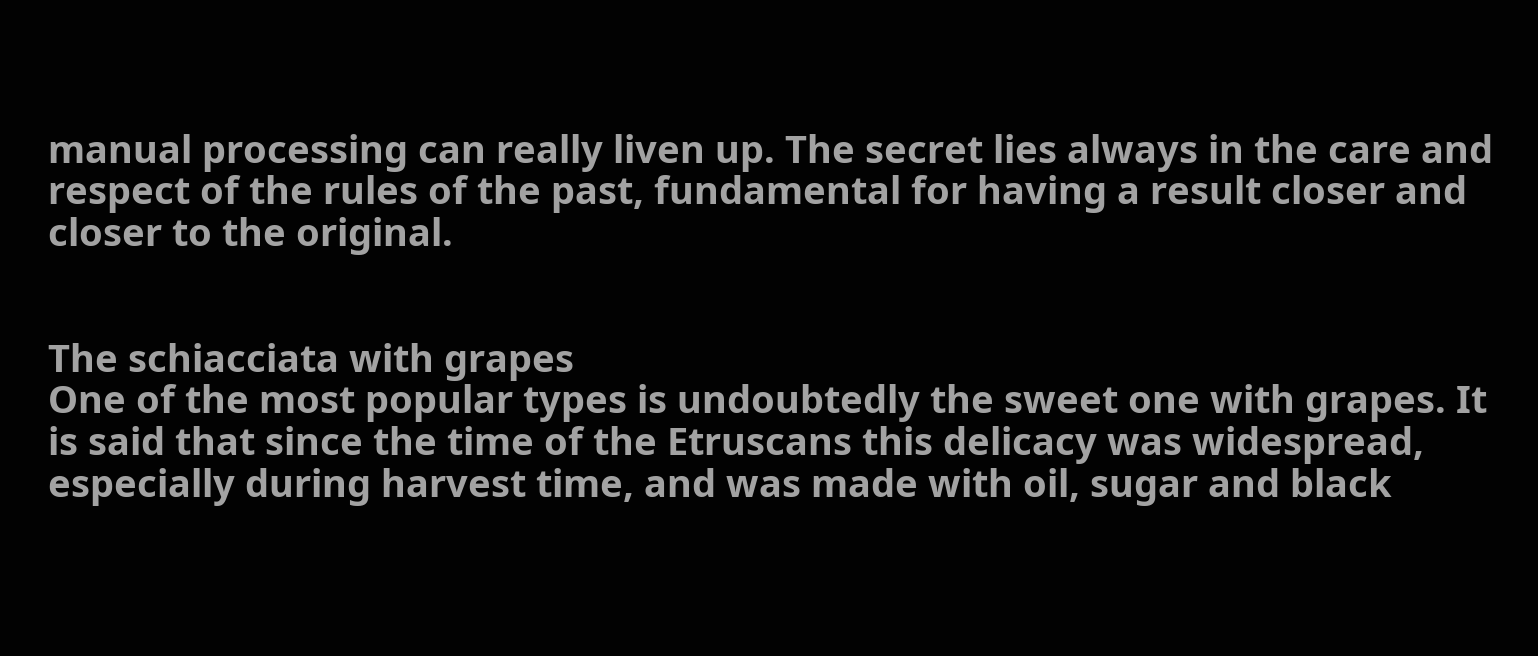manual processing can really liven up. The secret lies always in the care and respect of the rules of the past, fundamental for having a result closer and closer to the original.


The schiacciata with grapes
One of the most popular types is undoubtedly the sweet one with grapes. It is said that since the time of the Etruscans this delicacy was widespread, especially during harvest time, and was made with oil, sugar and black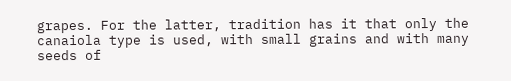grapes. For the latter, tradition has it that only the canaiola type is used, with small grains and with many seeds of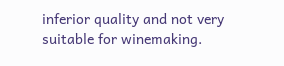inferior quality and not very suitable for winemaking.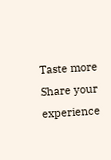Taste more
Share your experience